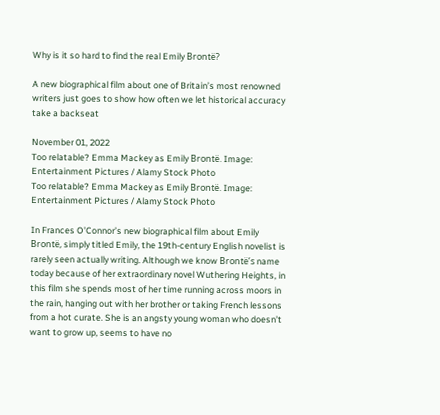Why is it so hard to find the real Emily Brontë?

A new biographical film about one of Britain’s most renowned writers just goes to show how often we let historical accuracy take a backseat

November 01, 2022
Too relatable? Emma Mackey as Emily Brontë. Image:  Entertainment Pictures / Alamy Stock Photo
Too relatable? Emma Mackey as Emily Brontë. Image: Entertainment Pictures / Alamy Stock Photo

In Frances O’Connor’s new biographical film about Emily Brontë, simply titled Emily, the 19th-century English novelist is rarely seen actually writing. Although we know Brontë’s name today because of her extraordinary novel Wuthering Heights, in this film she spends most of her time running across moors in the rain, hanging out with her brother or taking French lessons from a hot curate. She is an angsty young woman who doesn’t want to grow up, seems to have no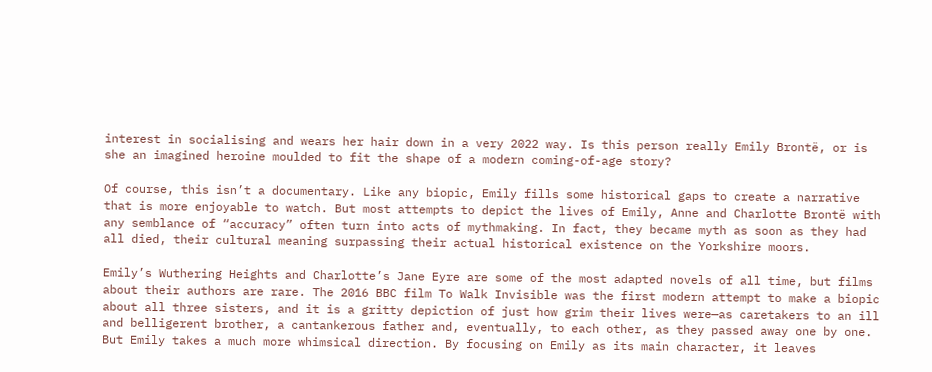interest in socialising and wears her hair down in a very 2022 way. Is this person really Emily Brontë, or is she an imagined heroine moulded to fit the shape of a modern coming-of-age story?

Of course, this isn’t a documentary. Like any biopic, Emily fills some historical gaps to create a narrative that is more enjoyable to watch. But most attempts to depict the lives of Emily, Anne and Charlotte Brontë with any semblance of “accuracy” often turn into acts of mythmaking. In fact, they became myth as soon as they had all died, their cultural meaning surpassing their actual historical existence on the Yorkshire moors.

Emily’s Wuthering Heights and Charlotte’s Jane Eyre are some of the most adapted novels of all time, but films about their authors are rare. The 2016 BBC film To Walk Invisible was the first modern attempt to make a biopic about all three sisters, and it is a gritty depiction of just how grim their lives were—as caretakers to an ill and belligerent brother, a cantankerous father and, eventually, to each other, as they passed away one by one. But Emily takes a much more whimsical direction. By focusing on Emily as its main character, it leaves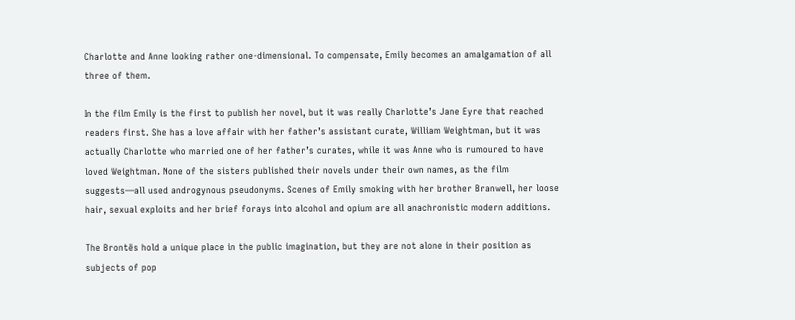Charlotte and Anne looking rather one-dimensional. To compensate, Emily becomes an amalgamation of all three of them.

In the film Emily is the first to publish her novel, but it was really Charlotte’s Jane Eyre that reached readers first. She has a love affair with her father’s assistant curate, William Weightman, but it was actually Charlotte who married one of her father’s curates, while it was Anne who is rumoured to have loved Weightman. None of the sisters published their novels under their own names, as the film suggests—all used androgynous pseudonyms. Scenes of Emily smoking with her brother Branwell, her loose hair, sexual exploits and her brief forays into alcohol and opium are all anachronistic modern additions.

The Brontës hold a unique place in the public imagination, but they are not alone in their position as subjects of pop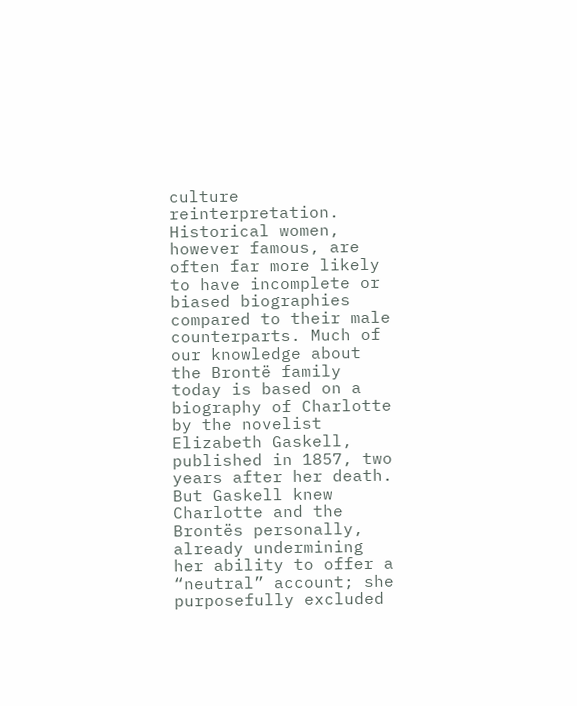culture reinterpretation. Historical women, however famous, are often far more likely to have incomplete or biased biographies compared to their male counterparts. Much of our knowledge about the Brontë family today is based on a biography of Charlotte by the novelist Elizabeth Gaskell, published in 1857, two years after her death. But Gaskell knew Charlotte and the Brontës personally, already undermining her ability to offer a “neutral” account; she purposefully excluded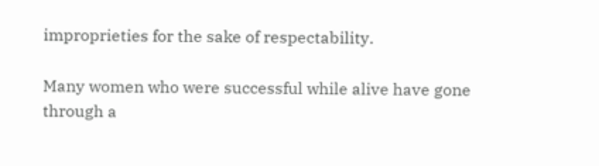improprieties for the sake of respectability.

Many women who were successful while alive have gone through a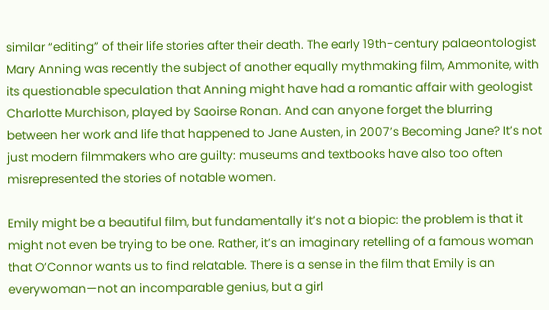similar “editing” of their life stories after their death. The early 19th-century palaeontologist Mary Anning was recently the subject of another equally mythmaking film, Ammonite, with its questionable speculation that Anning might have had a romantic affair with geologist Charlotte Murchison, played by Saoirse Ronan. And can anyone forget the blurring between her work and life that happened to Jane Austen, in 2007’s Becoming Jane? It’s not just modern filmmakers who are guilty: museums and textbooks have also too often misrepresented the stories of notable women.

Emily might be a beautiful film, but fundamentally it’s not a biopic: the problem is that it might not even be trying to be one. Rather, it’s an imaginary retelling of a famous woman that O’Connor wants us to find relatable. There is a sense in the film that Emily is an everywoman—not an incomparable genius, but a girl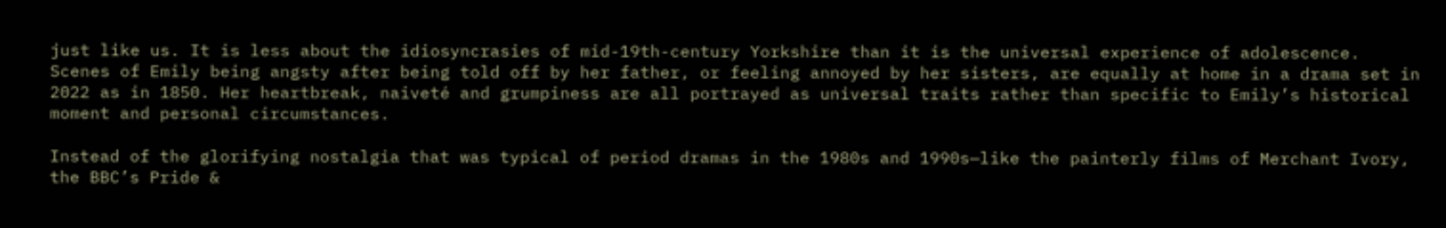just like us. It is less about the idiosyncrasies of mid-19th-century Yorkshire than it is the universal experience of adolescence. Scenes of Emily being angsty after being told off by her father, or feeling annoyed by her sisters, are equally at home in a drama set in 2022 as in 1850. Her heartbreak, naiveté and grumpiness are all portrayed as universal traits rather than specific to Emily’s historical moment and personal circumstances.

Instead of the glorifying nostalgia that was typical of period dramas in the 1980s and 1990s—like the painterly films of Merchant Ivory, the BBC’s Pride &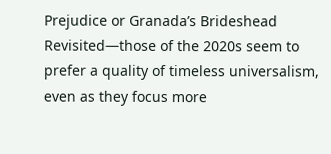Prejudice or Granada’s Brideshead Revisited—those of the 2020s seem to prefer a quality of timeless universalism, even as they focus more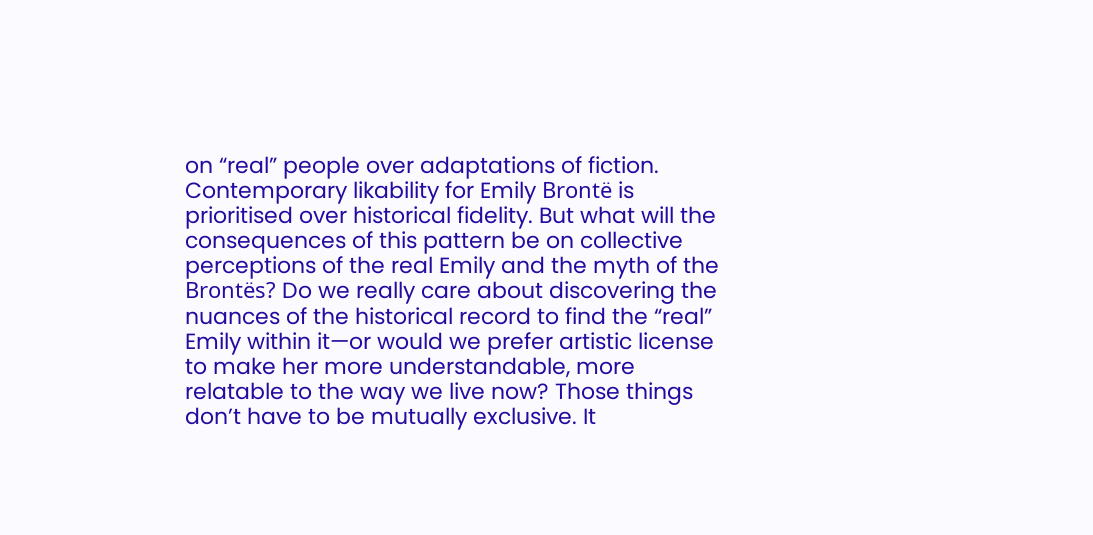on “real” people over adaptations of fiction. Contemporary likability for Emily Brontë is prioritised over historical fidelity. But what will the consequences of this pattern be on collective perceptions of the real Emily and the myth of the Brontës? Do we really care about discovering the nuances of the historical record to find the “real” Emily within it—or would we prefer artistic license to make her more understandable, more relatable to the way we live now? Those things don’t have to be mutually exclusive. It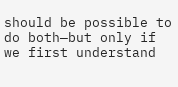should be possible to do both—but only if we first understand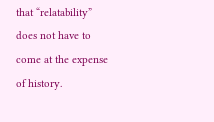that “relatability” does not have to come at the expense of history.